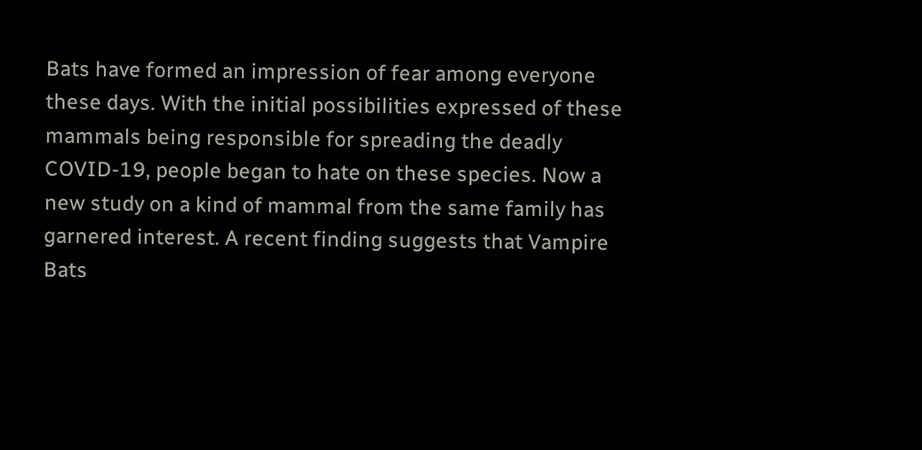Bats have formed an impression of fear among everyone these days. With the initial possibilities expressed of these mammals being responsible for spreading the deadly COVID-19, people began to hate on these species. Now a new study on a kind of mammal from the same family has garnered interest. A recent finding suggests that Vampire Bats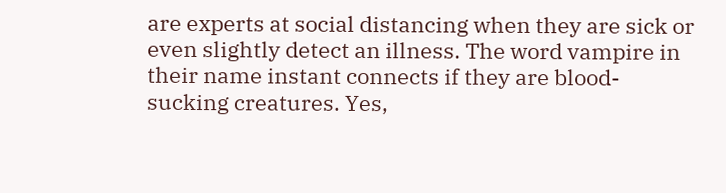are experts at social distancing when they are sick or even slightly detect an illness. The word vampire in their name instant connects if they are blood-sucking creatures. Yes,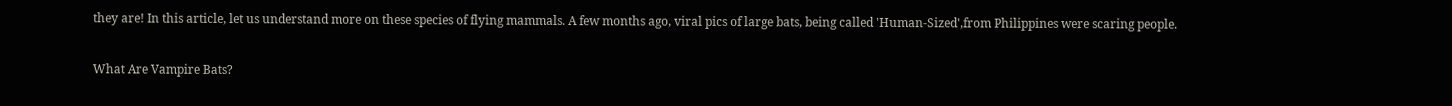they are! In this article, let us understand more on these species of flying mammals. A few months ago, viral pics of large bats, being called 'Human-Sized',from Philippines were scaring people.

What Are Vampire Bats?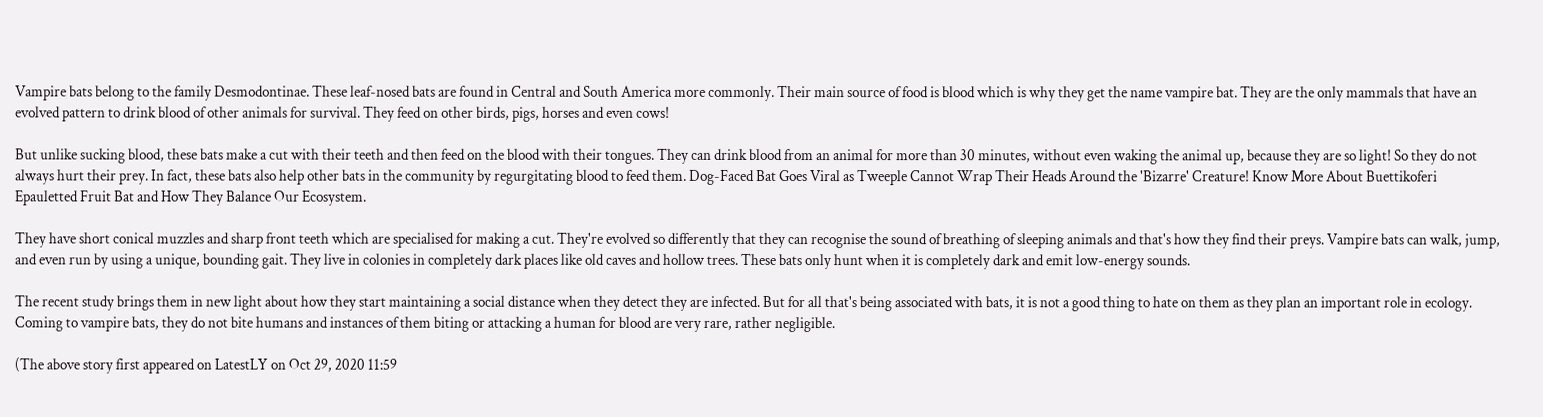Vampire bats belong to the family Desmodontinae. These leaf-nosed bats are found in Central and South America more commonly. Their main source of food is blood which is why they get the name vampire bat. They are the only mammals that have an evolved pattern to drink blood of other animals for survival. They feed on other birds, pigs, horses and even cows!

But unlike sucking blood, these bats make a cut with their teeth and then feed on the blood with their tongues. They can drink blood from an animal for more than 30 minutes, without even waking the animal up, because they are so light! So they do not always hurt their prey. In fact, these bats also help other bats in the community by regurgitating blood to feed them. Dog-Faced Bat Goes Viral as Tweeple Cannot Wrap Their Heads Around the 'Bizarre' Creature! Know More About Buettikoferi Epauletted Fruit Bat and How They Balance Our Ecosystem.

They have short conical muzzles and sharp front teeth which are specialised for making a cut. They're evolved so differently that they can recognise the sound of breathing of sleeping animals and that's how they find their preys. Vampire bats can walk, jump, and even run by using a unique, bounding gait. They live in colonies in completely dark places like old caves and hollow trees. These bats only hunt when it is completely dark and emit low-energy sounds.

The recent study brings them in new light about how they start maintaining a social distance when they detect they are infected. But for all that's being associated with bats, it is not a good thing to hate on them as they plan an important role in ecology. Coming to vampire bats, they do not bite humans and instances of them biting or attacking a human for blood are very rare, rather negligible.

(The above story first appeared on LatestLY on Oct 29, 2020 11:59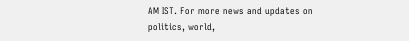AM IST. For more news and updates on politics, world,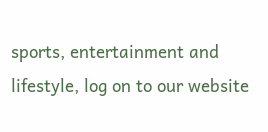sports, entertainment and lifestyle, log on to our website